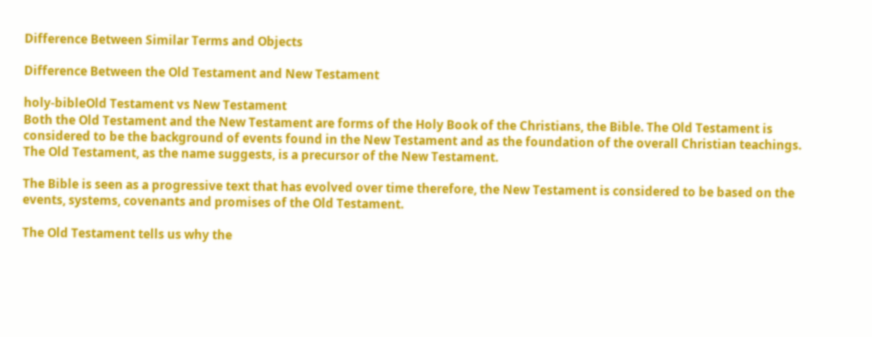Difference Between Similar Terms and Objects

Difference Between the Old Testament and New Testament

holy-bibleOld Testament vs New Testament
Both the Old Testament and the New Testament are forms of the Holy Book of the Christians, the Bible. The Old Testament is considered to be the background of events found in the New Testament and as the foundation of the overall Christian teachings. The Old Testament, as the name suggests, is a precursor of the New Testament.

The Bible is seen as a progressive text that has evolved over time therefore, the New Testament is considered to be based on the events, systems, covenants and promises of the Old Testament.

The Old Testament tells us why the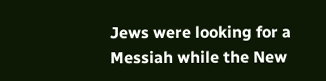Jews were looking for a Messiah while the New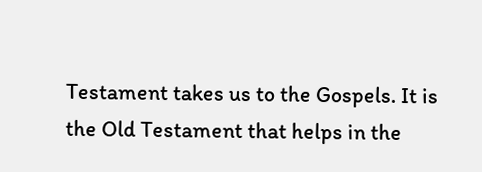Testament takes us to the Gospels. It is the Old Testament that helps in the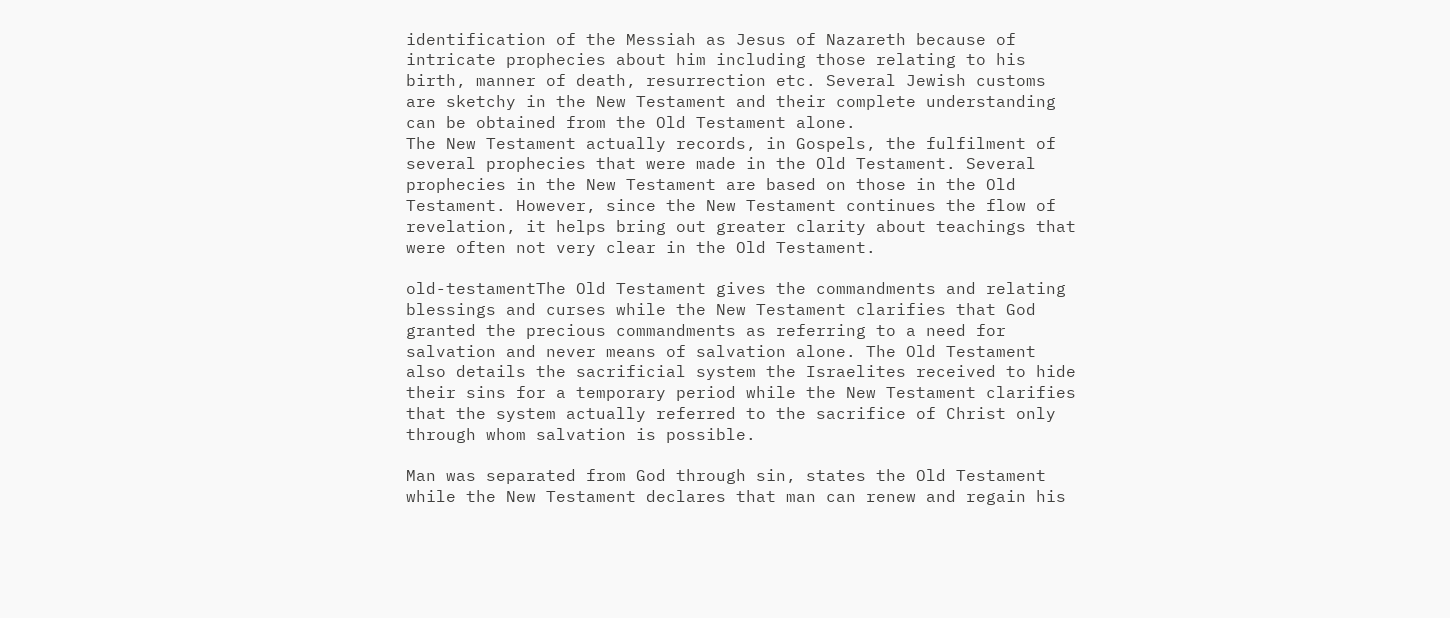identification of the Messiah as Jesus of Nazareth because of intricate prophecies about him including those relating to his birth, manner of death, resurrection etc. Several Jewish customs are sketchy in the New Testament and their complete understanding can be obtained from the Old Testament alone.
The New Testament actually records, in Gospels, the fulfilment of several prophecies that were made in the Old Testament. Several prophecies in the New Testament are based on those in the Old Testament. However, since the New Testament continues the flow of revelation, it helps bring out greater clarity about teachings that were often not very clear in the Old Testament.

old-testamentThe Old Testament gives the commandments and relating blessings and curses while the New Testament clarifies that God granted the precious commandments as referring to a need for salvation and never means of salvation alone. The Old Testament also details the sacrificial system the Israelites received to hide their sins for a temporary period while the New Testament clarifies that the system actually referred to the sacrifice of Christ only through whom salvation is possible.

Man was separated from God through sin, states the Old Testament while the New Testament declares that man can renew and regain his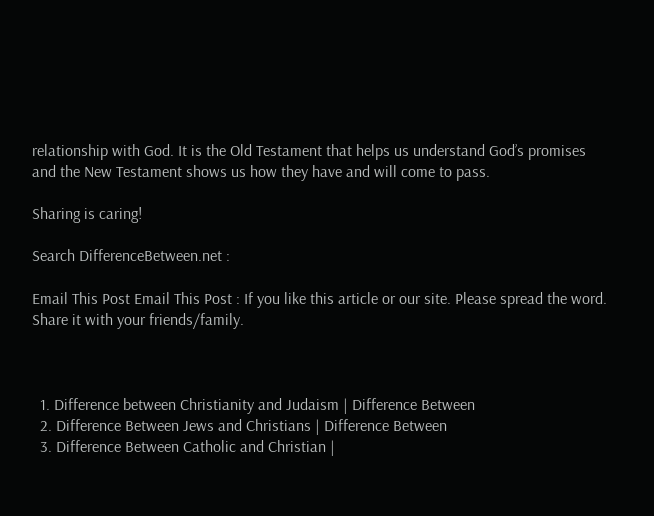relationship with God. It is the Old Testament that helps us understand God’s promises and the New Testament shows us how they have and will come to pass.

Sharing is caring!

Search DifferenceBetween.net :

Email This Post Email This Post : If you like this article or our site. Please spread the word. Share it with your friends/family.



  1. Difference between Christianity and Judaism | Difference Between
  2. Difference Between Jews and Christians | Difference Between
  3. Difference Between Catholic and Christian |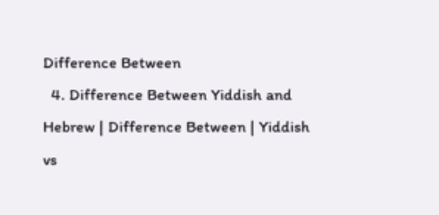Difference Between
  4. Difference Between Yiddish and Hebrew | Difference Between | Yiddish vs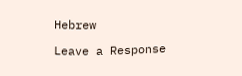Hebrew

Leave a Response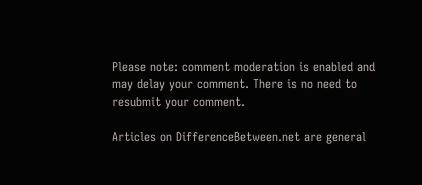Please note: comment moderation is enabled and may delay your comment. There is no need to resubmit your comment.

Articles on DifferenceBetween.net are general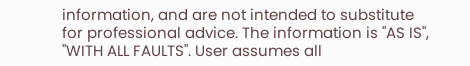information, and are not intended to substitute for professional advice. The information is "AS IS", "WITH ALL FAULTS". User assumes all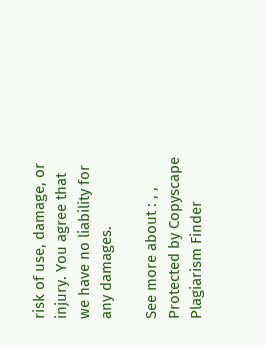risk of use, damage, or injury. You agree that we have no liability for any damages.

See more about : , ,
Protected by Copyscape Plagiarism Finder